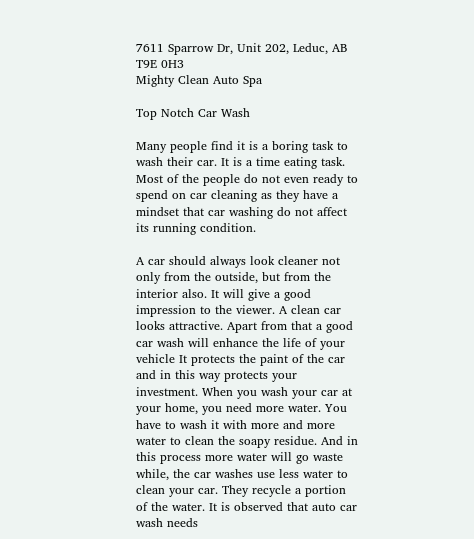7611 Sparrow Dr, Unit 202, Leduc, AB T9E 0H3
Mighty Clean Auto Spa

Top Notch Car Wash

Many people find it is a boring task to wash their car. It is a time eating task. Most of the people do not even ready to spend on car cleaning as they have a mindset that car washing do not affect its running condition.

A car should always look cleaner not only from the outside, but from the interior also. It will give a good impression to the viewer. A clean car looks attractive. Apart from that a good car wash will enhance the life of your vehicle It protects the paint of the car and in this way protects your investment. When you wash your car at your home, you need more water. You have to wash it with more and more water to clean the soapy residue. And in this process more water will go waste while, the car washes use less water to clean your car. They recycle a portion of the water. It is observed that auto car wash needs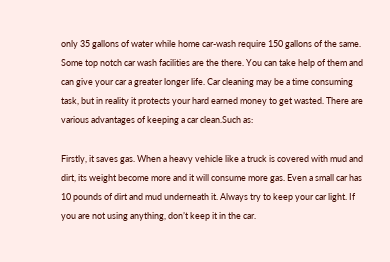only 35 gallons of water while home car-wash require 150 gallons of the same. Some top notch car wash facilities are the there. You can take help of them and can give your car a greater longer life. Car cleaning may be a time consuming task, but in reality it protects your hard earned money to get wasted. There are various advantages of keeping a car clean.Such as:

Firstly, it saves gas. When a heavy vehicle like a truck is covered with mud and dirt, its weight become more and it will consume more gas. Even a small car has 10 pounds of dirt and mud underneath it. Always try to keep your car light. If you are not using anything, don’t keep it in the car.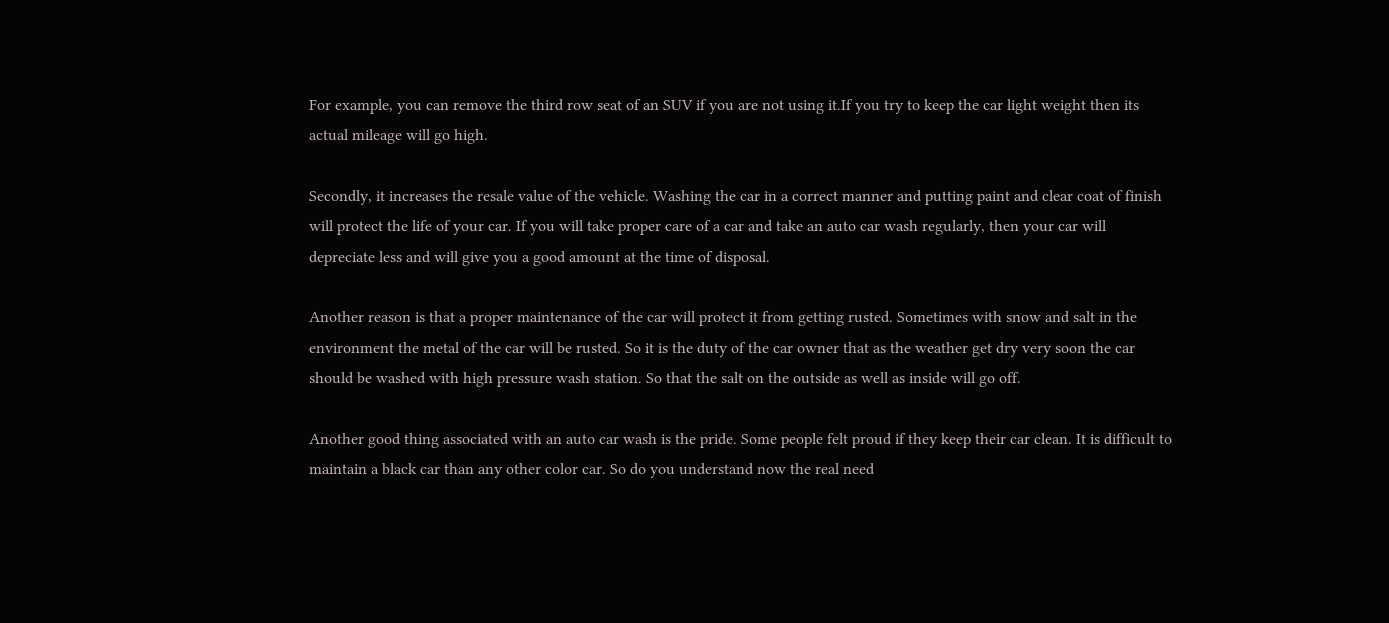For example, you can remove the third row seat of an SUV if you are not using it.If you try to keep the car light weight then its actual mileage will go high.

Secondly, it increases the resale value of the vehicle. Washing the car in a correct manner and putting paint and clear coat of finish will protect the life of your car. If you will take proper care of a car and take an auto car wash regularly, then your car will depreciate less and will give you a good amount at the time of disposal.

Another reason is that a proper maintenance of the car will protect it from getting rusted. Sometimes with snow and salt in the environment the metal of the car will be rusted. So it is the duty of the car owner that as the weather get dry very soon the car should be washed with high pressure wash station. So that the salt on the outside as well as inside will go off.

Another good thing associated with an auto car wash is the pride. Some people felt proud if they keep their car clean. It is difficult to maintain a black car than any other color car. So do you understand now the real need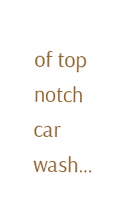of top notch car wash…